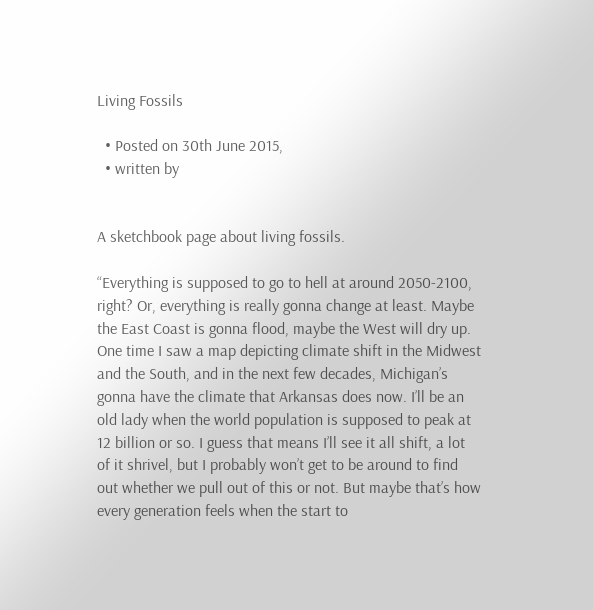Living Fossils

  • Posted on 30th June 2015,
  • written by


A sketchbook page about living fossils.

“Everything is supposed to go to hell at around 2050-2100, right? Or, everything is really gonna change at least. Maybe the East Coast is gonna flood, maybe the West will dry up. One time I saw a map depicting climate shift in the Midwest and the South, and in the next few decades, Michigan’s gonna have the climate that Arkansas does now. I’ll be an old lady when the world population is supposed to peak at 12 billion or so. I guess that means I’ll see it all shift, a lot of it shrivel, but I probably won’t get to be around to find out whether we pull out of this or not. But maybe that’s how every generation feels when the start to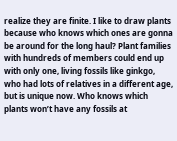realize they are finite. I like to draw plants because who knows which ones are gonna be around for the long haul? Plant families with hundreds of members could end up with only one, living fossils like ginkgo, who had lots of relatives in a different age, but is unique now. Who knows which plants won’t have any fossils at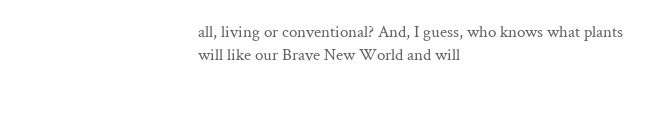all, living or conventional? And, I guess, who knows what plants will like our Brave New World and will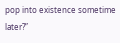pop into existence sometime later?”